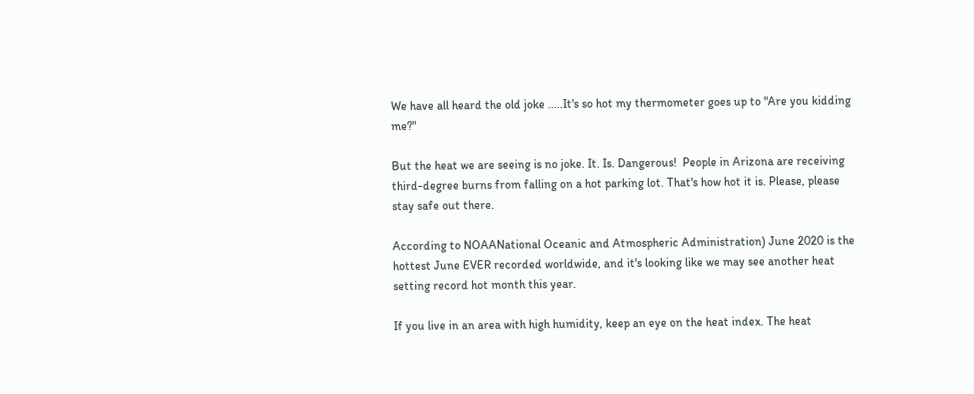We have all heard the old joke .....It's so hot my thermometer goes up to "Are you kidding me?"

But the heat we are seeing is no joke. It. Is. Dangerous!  People in Arizona are receiving third-degree burns from falling on a hot parking lot. That's how hot it is. Please, please stay safe out there.

According to NOAANational Oceanic and Atmospheric Administration) June 2020 is the hottest June EVER recorded worldwide, and it's looking like we may see another heat setting record hot month this year.

If you live in an area with high humidity, keep an eye on the heat index. The heat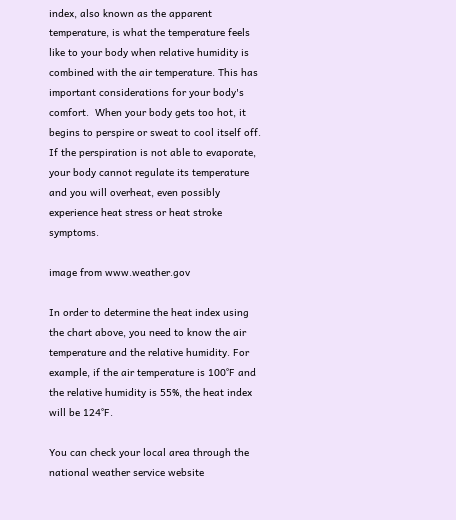index, also known as the apparent temperature, is what the temperature feels like to your body when relative humidity is combined with the air temperature. This has important considerations for your body's comfort.  When your body gets too hot, it begins to perspire or sweat to cool itself off. If the perspiration is not able to evaporate, your body cannot regulate its temperature and you will overheat, even possibly experience heat stress or heat stroke symptoms.

image from www.weather.gov

In order to determine the heat index using the chart above, you need to know the air temperature and the relative humidity. For example, if the air temperature is 100°F and the relative humidity is 55%, the heat index will be 124°F.

You can check your local area through the national weather service website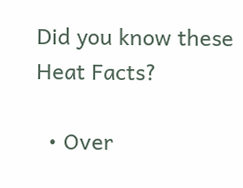Did you know these Heat Facts?

  • Over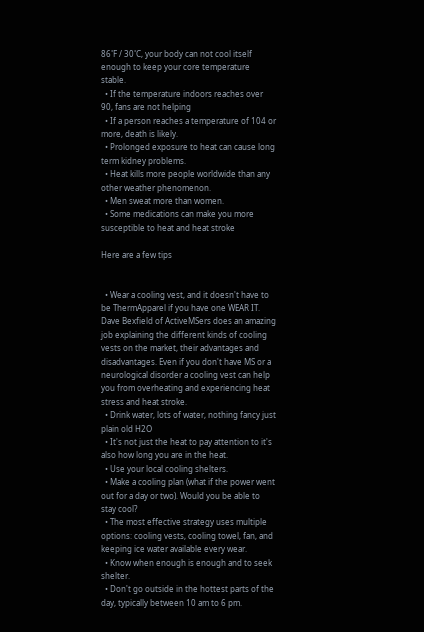86˚F / 30˚C, your body can not cool itself enough to keep your core temperature stable.
  • If the temperature indoors reaches over 90, fans are not helping
  • If a person reaches a temperature of 104 or more, death is likely.
  • Prolonged exposure to heat can cause long term kidney problems.
  • Heat kills more people worldwide than any other weather phenomenon.
  • Men sweat more than women.
  • Some medications can make you more susceptible to heat and heat stroke

Here are a few tips


  • Wear a cooling vest, and it doesn't have to be ThermApparel if you have one WEAR IT. Dave Bexfield of ActiveMSers does an amazing job explaining the different kinds of cooling vests on the market, their advantages and disadvantages. Even if you don't have MS or a neurological disorder a cooling vest can help you from overheating and experiencing heat stress and heat stroke.
  • Drink water, lots of water, nothing fancy just plain old H2O
  • It's not just the heat to pay attention to it's also how long you are in the heat.
  • Use your local cooling shelters.
  • Make a cooling plan (what if the power went out for a day or two). Would you be able to stay cool?
  • The most effective strategy uses multiple options: cooling vests, cooling towel, fan, and keeping ice water available every wear.
  • Know when enough is enough and to seek shelter.
  • Don't go outside in the hottest parts of the day, typically between 10 am to 6 pm.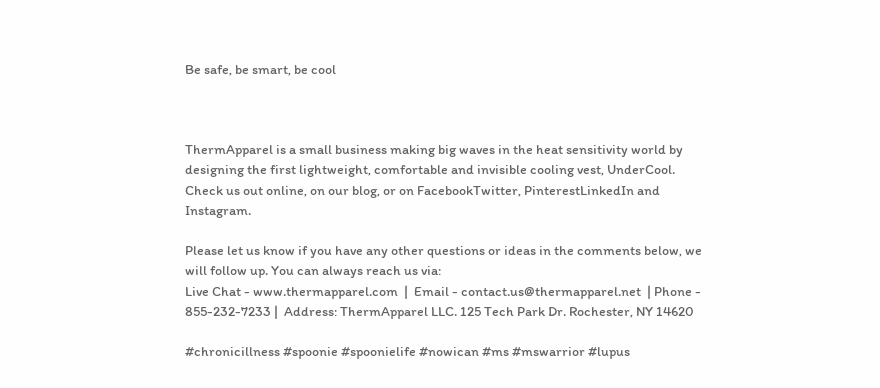Be safe, be smart, be cool



ThermApparel is a small business making big waves in the heat sensitivity world by designing the first lightweight, comfortable and invisible cooling vest, UnderCool. Check us out online, on our blog, or on FacebookTwitter, PinterestLinkedIn and Instagram.

Please let us know if you have any other questions or ideas in the comments below, we will follow up. You can always reach us via:
Live Chat - www.thermapparel.com  |  Email - contact.us@thermapparel.net  | Phone - 855-232-7233 |  Address: ThermApparel LLC. 125 Tech Park Dr. Rochester, NY 14620

#chronicillness #spoonie #spoonielife #nowican #ms #mswarrior #lupus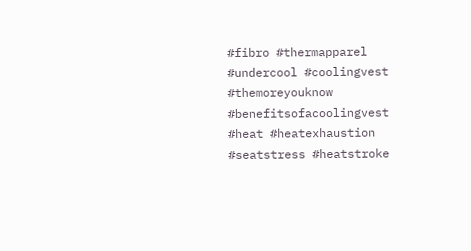#fibro #thermapparel #undercool #coolingvest #themoreyouknow #benefitsofacoolingvest #heat #heatexhaustion #seatstress #heatstroke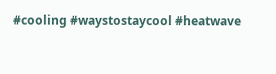#cooling #waystostaycool #heatwave